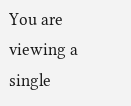You are viewing a single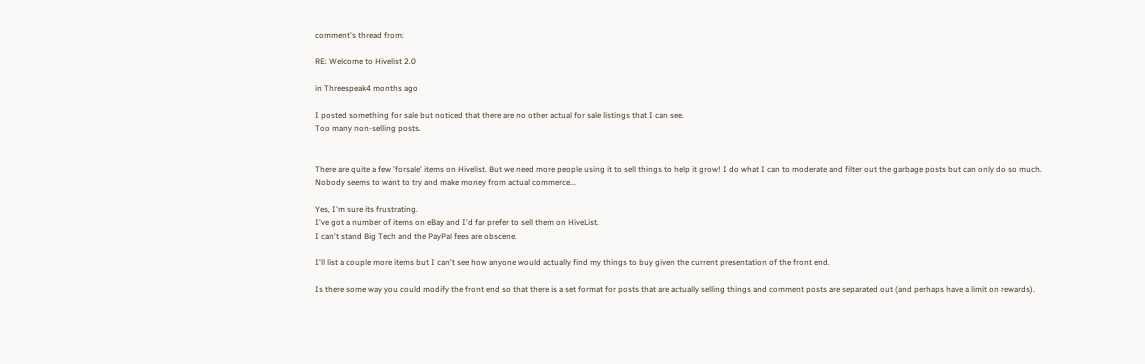comment's thread from:

RE: Welcome to Hivelist 2.0

in Threespeak4 months ago

I posted something for sale but noticed that there are no other actual for sale listings that I can see.
Too many non-selling posts.


There are quite a few 'forsale' items on Hivelist. But we need more people using it to sell things to help it grow! I do what I can to moderate and filter out the garbage posts but can only do so much. Nobody seems to want to try and make money from actual commerce...

Yes, I'm sure its frustrating.
I've got a number of items on eBay and I'd far prefer to sell them on HiveList.
I can't stand Big Tech and the PayPal fees are obscene.

I'll list a couple more items but I can't see how anyone would actually find my things to buy given the current presentation of the front end.

Is there some way you could modify the front end so that there is a set format for posts that are actually selling things and comment posts are separated out (and perhaps have a limit on rewards).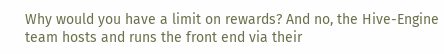Why would you have a limit on rewards? And no, the Hive-Engine team hosts and runs the front end via their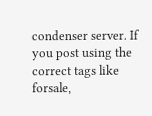condenser server. If you post using the correct tags like forsale,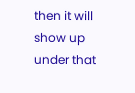then it will show up under that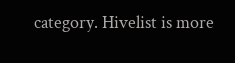category. Hivelist is more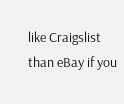like Craigslist than eBay if you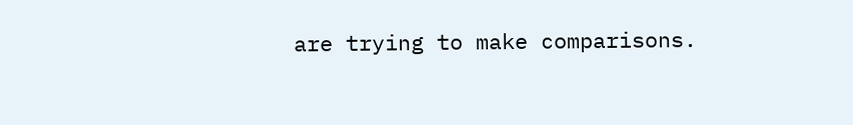are trying to make comparisons.